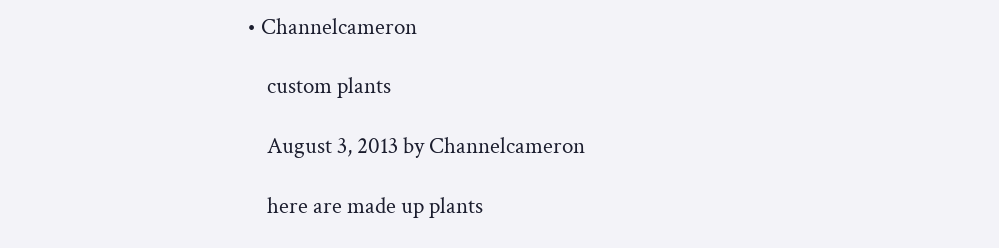• Channelcameron

    custom plants

    August 3, 2013 by Channelcameron

    here are made up plants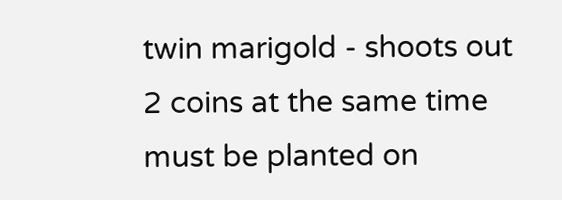twin marigold - shoots out 2 coins at the same time must be planted on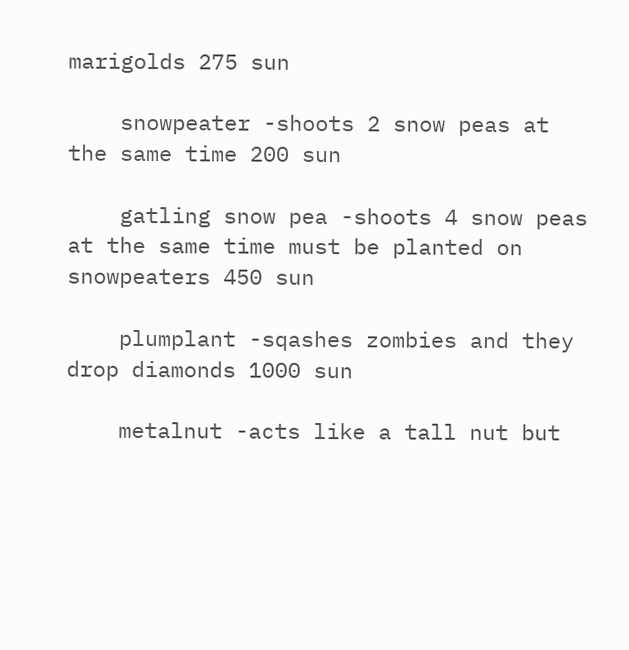marigolds 275 sun

    snowpeater -shoots 2 snow peas at the same time 200 sun

    gatling snow pea -shoots 4 snow peas at the same time must be planted on snowpeaters 450 sun

    plumplant -sqashes zombies and they drop diamonds 1000 sun

    metalnut -acts like a tall nut but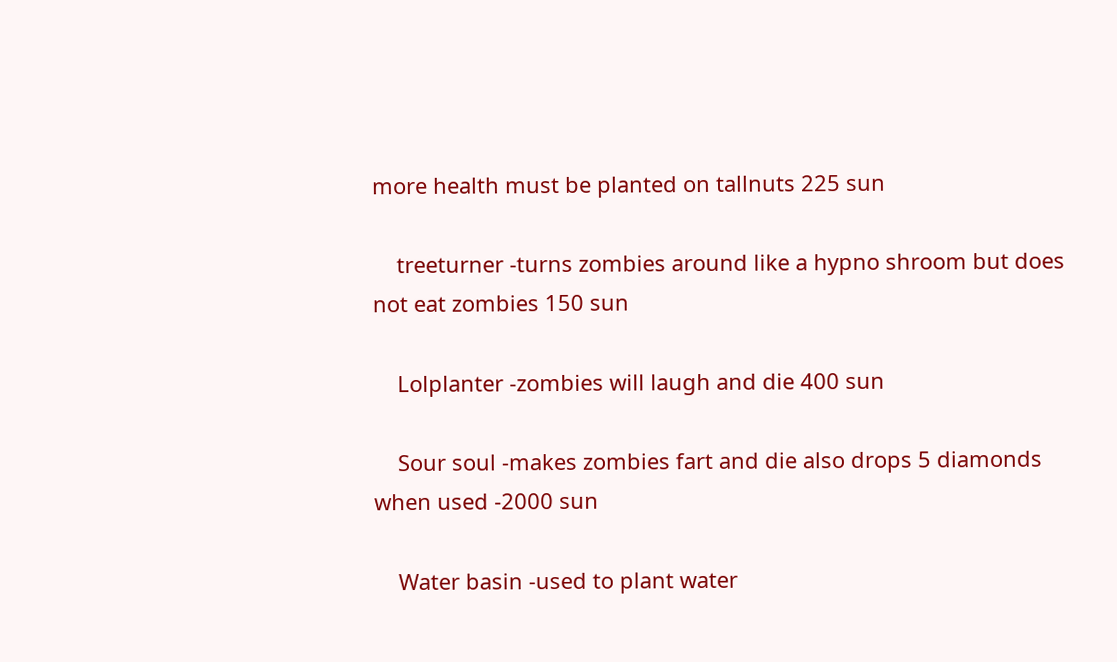more health must be planted on tallnuts 225 sun

    treeturner -turns zombies around like a hypno shroom but does not eat zombies 150 sun

    Lolplanter -zombies will laugh and die 400 sun

    Sour soul -makes zombies fart and die also drops 5 diamonds when used -2000 sun

    Water basin -used to plant water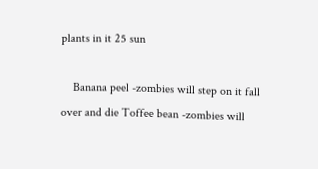plants in it 25 sun

    Banana peel -zombies will step on it fall over and die Toffee bean -zombies will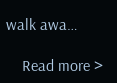walk awa…

    Read more >